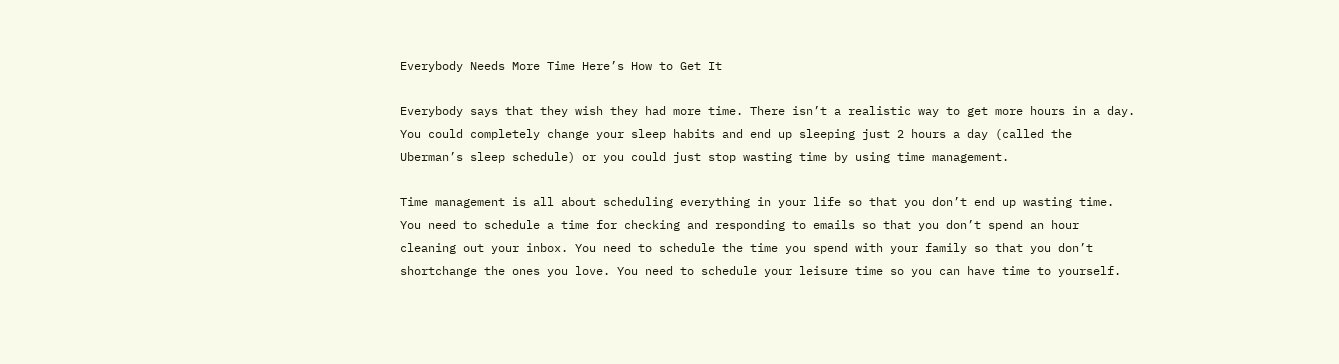Everybody Needs More Time Here’s How to Get It

Everybody says that they wish they had more time. There isn’t a realistic way to get more hours in a day. You could completely change your sleep habits and end up sleeping just 2 hours a day (called the Uberman’s sleep schedule) or you could just stop wasting time by using time management.

Time management is all about scheduling everything in your life so that you don’t end up wasting time. You need to schedule a time for checking and responding to emails so that you don’t spend an hour cleaning out your inbox. You need to schedule the time you spend with your family so that you don’t shortchange the ones you love. You need to schedule your leisure time so you can have time to yourself.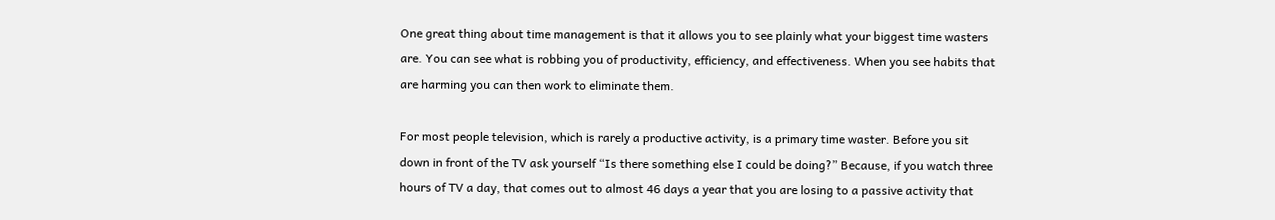One great thing about time management is that it allows you to see plainly what your biggest time wasters are. You can see what is robbing you of productivity, efficiency, and effectiveness. When you see habits that are harming you can then work to eliminate them.

For most people television, which is rarely a productive activity, is a primary time waster. Before you sit down in front of the TV ask yourself “Is there something else I could be doing?” Because, if you watch three hours of TV a day, that comes out to almost 46 days a year that you are losing to a passive activity that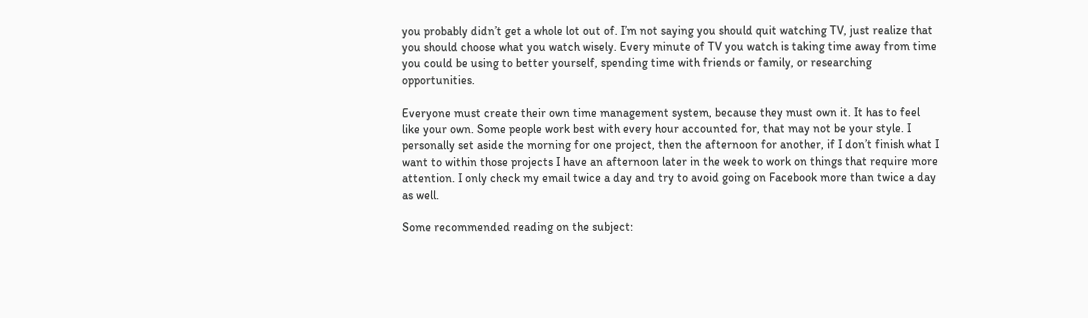you probably didn’t get a whole lot out of. I’m not saying you should quit watching TV, just realize that you should choose what you watch wisely. Every minute of TV you watch is taking time away from time you could be using to better yourself, spending time with friends or family, or researching opportunities.

Everyone must create their own time management system, because they must own it. It has to feel like your own. Some people work best with every hour accounted for, that may not be your style. I personally set aside the morning for one project, then the afternoon for another, if I don’t finish what I want to within those projects I have an afternoon later in the week to work on things that require more attention. I only check my email twice a day and try to avoid going on Facebook more than twice a day as well.

Some recommended reading on the subject: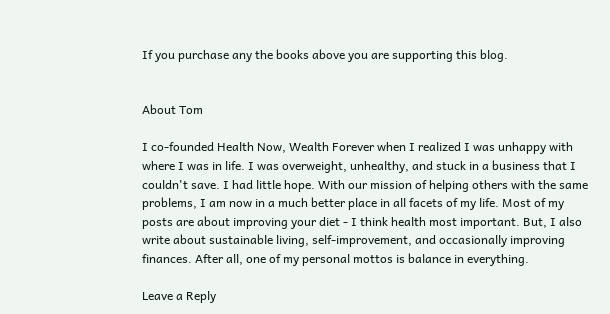If you purchase any the books above you are supporting this blog.


About Tom

I co-founded Health Now, Wealth Forever when I realized I was unhappy with where I was in life. I was overweight, unhealthy, and stuck in a business that I couldn't save. I had little hope. With our mission of helping others with the same problems, I am now in a much better place in all facets of my life. Most of my posts are about improving your diet - I think health most important. But, I also write about sustainable living, self-improvement, and occasionally improving finances. After all, one of my personal mottos is balance in everything.

Leave a Reply